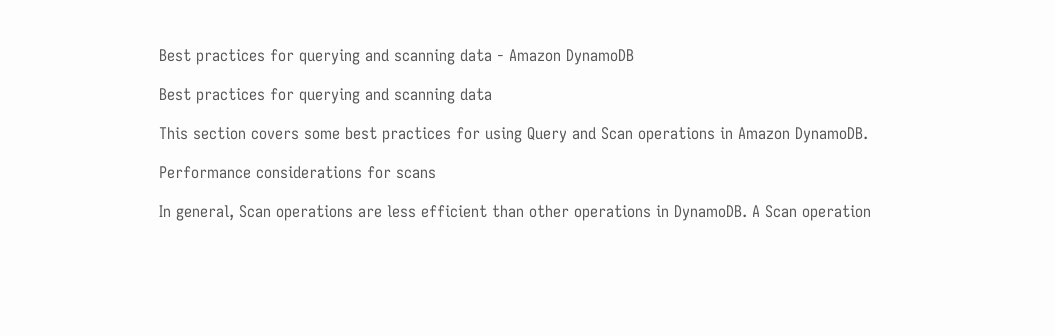Best practices for querying and scanning data - Amazon DynamoDB

Best practices for querying and scanning data

This section covers some best practices for using Query and Scan operations in Amazon DynamoDB.

Performance considerations for scans

In general, Scan operations are less efficient than other operations in DynamoDB. A Scan operation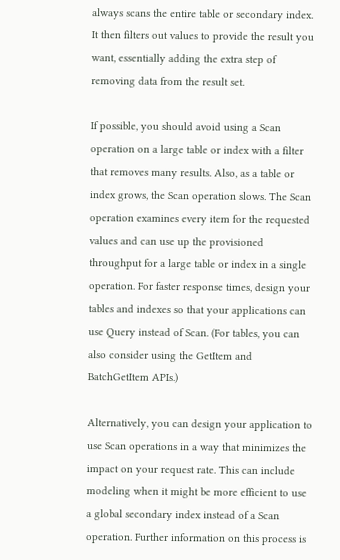always scans the entire table or secondary index. It then filters out values to provide the result you want, essentially adding the extra step of removing data from the result set.

If possible, you should avoid using a Scan operation on a large table or index with a filter that removes many results. Also, as a table or index grows, the Scan operation slows. The Scan operation examines every item for the requested values and can use up the provisioned throughput for a large table or index in a single operation. For faster response times, design your tables and indexes so that your applications can use Query instead of Scan. (For tables, you can also consider using the GetItem and BatchGetItem APIs.)

Alternatively, you can design your application to use Scan operations in a way that minimizes the impact on your request rate. This can include modeling when it might be more efficient to use a global secondary index instead of a Scan operation. Further information on this process is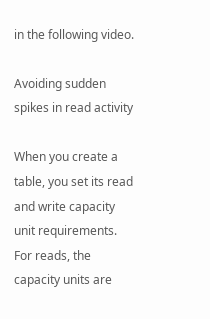in the following video.

Avoiding sudden spikes in read activity

When you create a table, you set its read and write capacity unit requirements. For reads, the capacity units are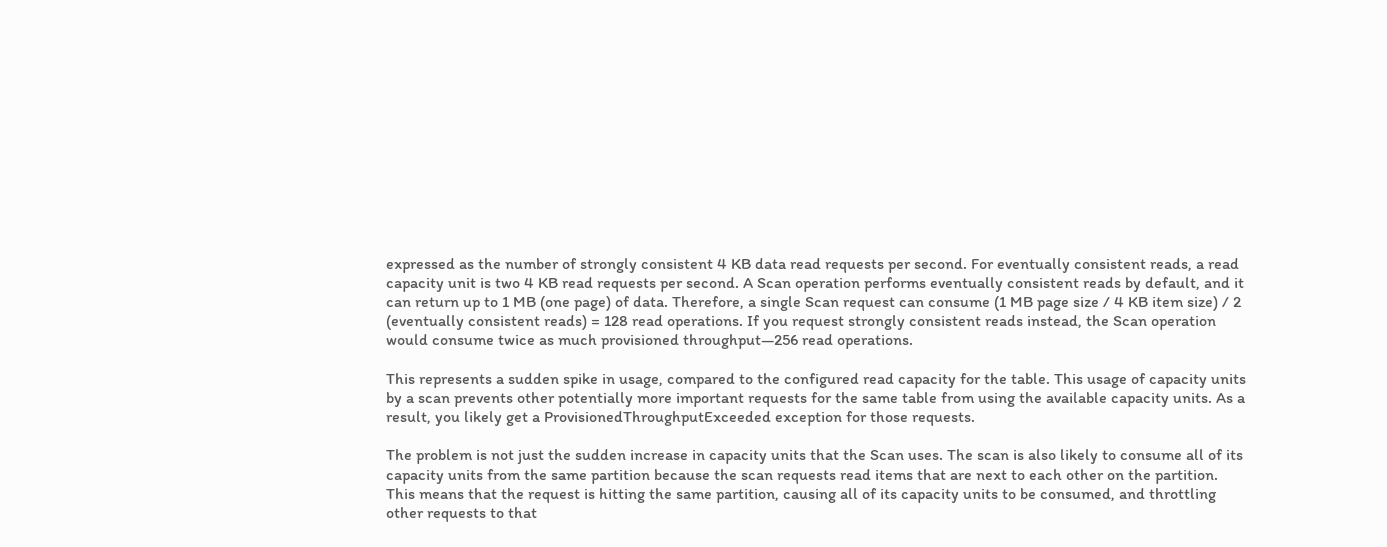expressed as the number of strongly consistent 4 KB data read requests per second. For eventually consistent reads, a read capacity unit is two 4 KB read requests per second. A Scan operation performs eventually consistent reads by default, and it can return up to 1 MB (one page) of data. Therefore, a single Scan request can consume (1 MB page size / 4 KB item size) / 2 (eventually consistent reads) = 128 read operations. If you request strongly consistent reads instead, the Scan operation would consume twice as much provisioned throughput—256 read operations.

This represents a sudden spike in usage, compared to the configured read capacity for the table. This usage of capacity units by a scan prevents other potentially more important requests for the same table from using the available capacity units. As a result, you likely get a ProvisionedThroughputExceeded exception for those requests.

The problem is not just the sudden increase in capacity units that the Scan uses. The scan is also likely to consume all of its capacity units from the same partition because the scan requests read items that are next to each other on the partition. This means that the request is hitting the same partition, causing all of its capacity units to be consumed, and throttling other requests to that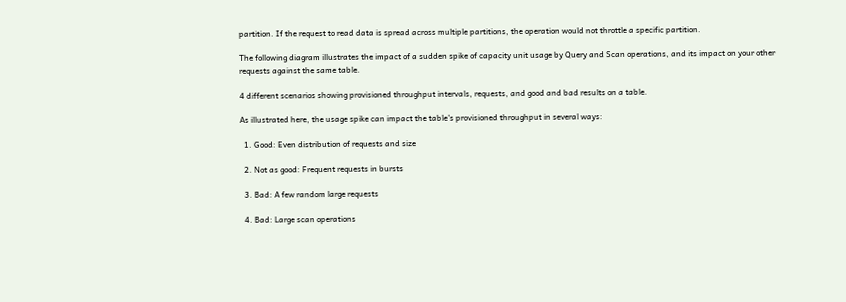partition. If the request to read data is spread across multiple partitions, the operation would not throttle a specific partition.

The following diagram illustrates the impact of a sudden spike of capacity unit usage by Query and Scan operations, and its impact on your other requests against the same table.

4 different scenarios showing provisioned throughput intervals, requests, and good and bad results on a table.

As illustrated here, the usage spike can impact the table's provisioned throughput in several ways:

  1. Good: Even distribution of requests and size

  2. Not as good: Frequent requests in bursts

  3. Bad: A few random large requests

  4. Bad: Large scan operations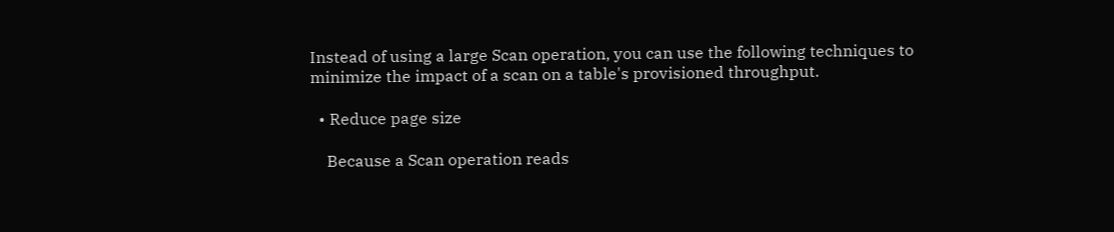Instead of using a large Scan operation, you can use the following techniques to minimize the impact of a scan on a table's provisioned throughput.

  • Reduce page size

    Because a Scan operation reads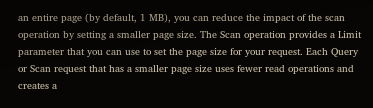an entire page (by default, 1 MB), you can reduce the impact of the scan operation by setting a smaller page size. The Scan operation provides a Limit parameter that you can use to set the page size for your request. Each Query or Scan request that has a smaller page size uses fewer read operations and creates a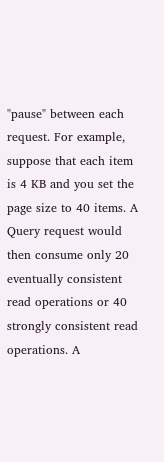"pause" between each request. For example, suppose that each item is 4 KB and you set the page size to 40 items. A Query request would then consume only 20 eventually consistent read operations or 40 strongly consistent read operations. A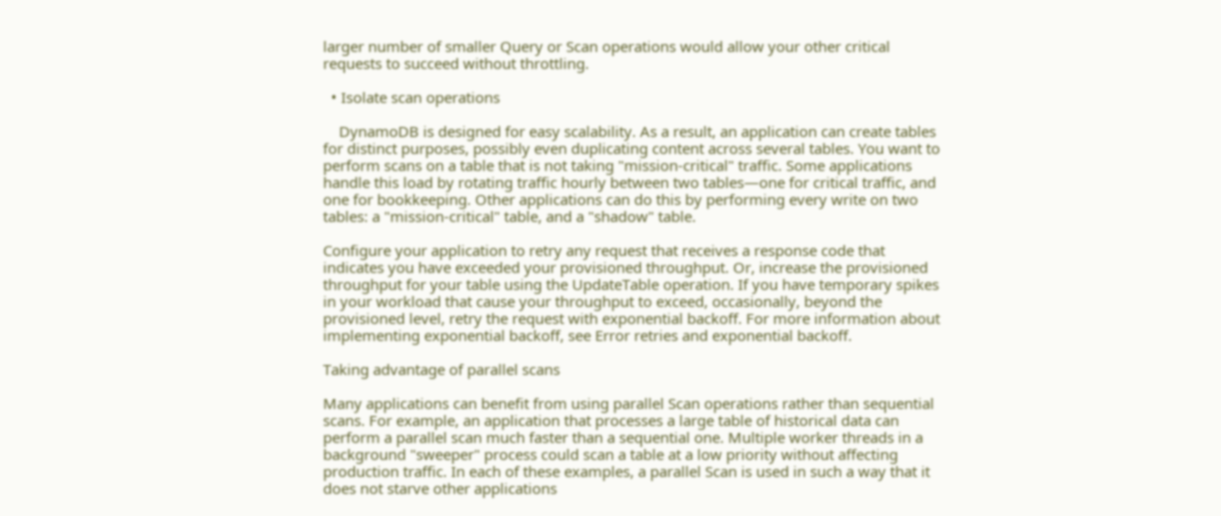larger number of smaller Query or Scan operations would allow your other critical requests to succeed without throttling.

  • Isolate scan operations

    DynamoDB is designed for easy scalability. As a result, an application can create tables for distinct purposes, possibly even duplicating content across several tables. You want to perform scans on a table that is not taking "mission-critical" traffic. Some applications handle this load by rotating traffic hourly between two tables—one for critical traffic, and one for bookkeeping. Other applications can do this by performing every write on two tables: a "mission-critical" table, and a "shadow" table.

Configure your application to retry any request that receives a response code that indicates you have exceeded your provisioned throughput. Or, increase the provisioned throughput for your table using the UpdateTable operation. If you have temporary spikes in your workload that cause your throughput to exceed, occasionally, beyond the provisioned level, retry the request with exponential backoff. For more information about implementing exponential backoff, see Error retries and exponential backoff.

Taking advantage of parallel scans

Many applications can benefit from using parallel Scan operations rather than sequential scans. For example, an application that processes a large table of historical data can perform a parallel scan much faster than a sequential one. Multiple worker threads in a background "sweeper" process could scan a table at a low priority without affecting production traffic. In each of these examples, a parallel Scan is used in such a way that it does not starve other applications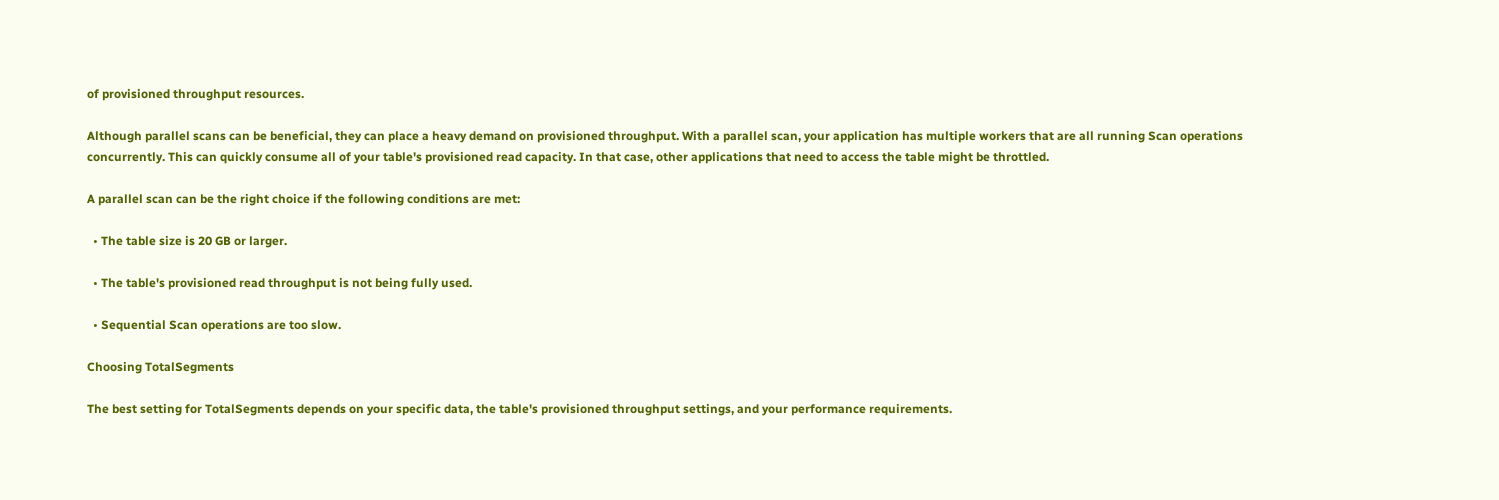of provisioned throughput resources.

Although parallel scans can be beneficial, they can place a heavy demand on provisioned throughput. With a parallel scan, your application has multiple workers that are all running Scan operations concurrently. This can quickly consume all of your table's provisioned read capacity. In that case, other applications that need to access the table might be throttled.

A parallel scan can be the right choice if the following conditions are met:

  • The table size is 20 GB or larger.

  • The table's provisioned read throughput is not being fully used.

  • Sequential Scan operations are too slow.

Choosing TotalSegments

The best setting for TotalSegments depends on your specific data, the table's provisioned throughput settings, and your performance requirements.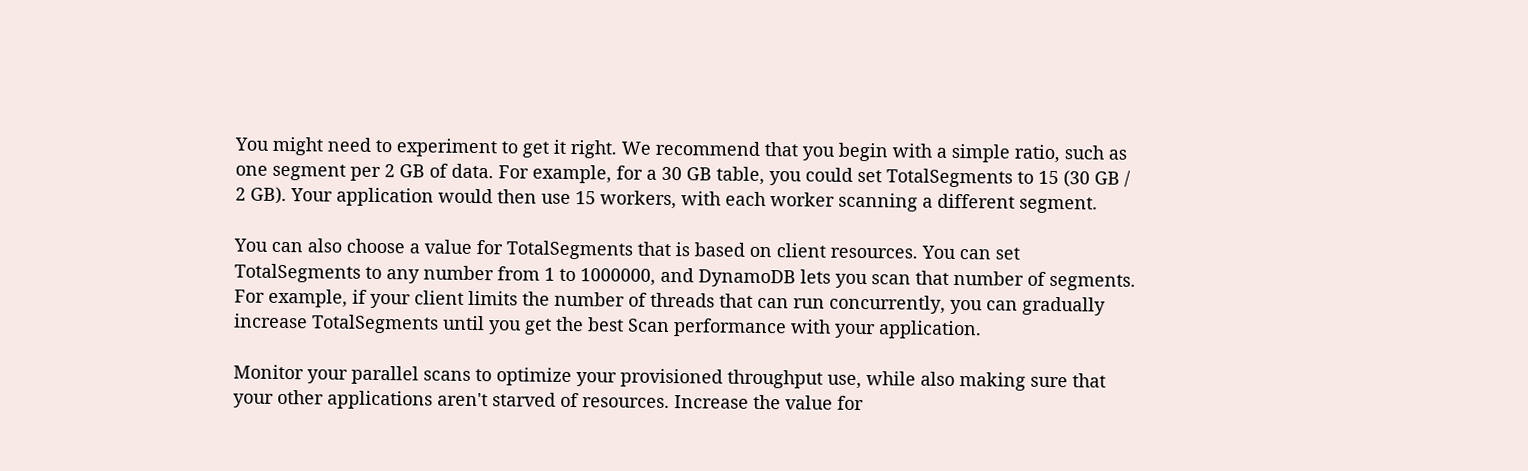You might need to experiment to get it right. We recommend that you begin with a simple ratio, such as one segment per 2 GB of data. For example, for a 30 GB table, you could set TotalSegments to 15 (30 GB / 2 GB). Your application would then use 15 workers, with each worker scanning a different segment.

You can also choose a value for TotalSegments that is based on client resources. You can set TotalSegments to any number from 1 to 1000000, and DynamoDB lets you scan that number of segments. For example, if your client limits the number of threads that can run concurrently, you can gradually increase TotalSegments until you get the best Scan performance with your application.

Monitor your parallel scans to optimize your provisioned throughput use, while also making sure that your other applications aren't starved of resources. Increase the value for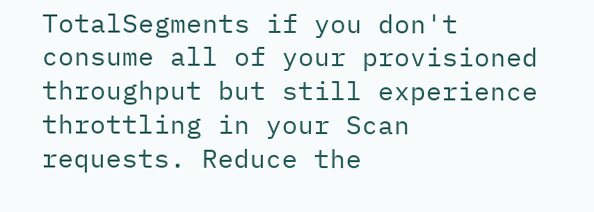TotalSegments if you don't consume all of your provisioned throughput but still experience throttling in your Scan requests. Reduce the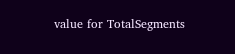value for TotalSegments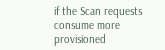if the Scan requests consume more provisioned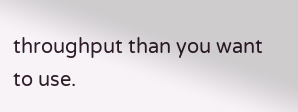throughput than you want to use.